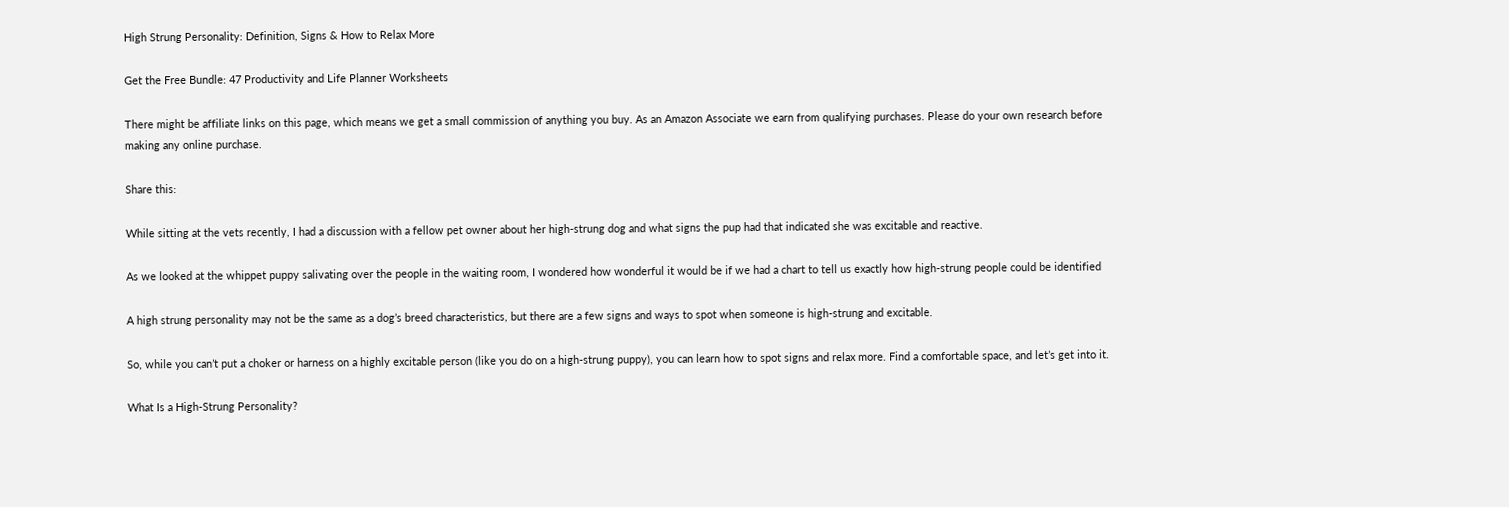High Strung Personality: Definition, Signs & How to Relax More

Get the Free Bundle: 47 Productivity and Life Planner Worksheets

There might be affiliate links on this page, which means we get a small commission of anything you buy. As an Amazon Associate we earn from qualifying purchases. Please do your own research before making any online purchase.

Share this:

While sitting at the vets recently, I had a discussion with a fellow pet owner about her high-strung dog and what signs the pup had that indicated she was excitable and reactive.

As we looked at the whippet puppy salivating over the people in the waiting room, I wondered how wonderful it would be if we had a chart to tell us exactly how high-strung people could be identified

A high strung personality may not be the same as a dog’s breed characteristics, but there are a few signs and ways to spot when someone is high-strung and excitable.

So, while you can’t put a choker or harness on a highly excitable person (like you do on a high-strung puppy), you can learn how to spot signs and relax more. Find a comfortable space, and let’s get into it.

What Is a High-Strung Personality?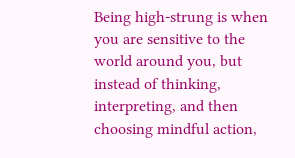Being high-strung is when you are sensitive to the world around you, but instead of thinking, interpreting, and then choosing mindful action,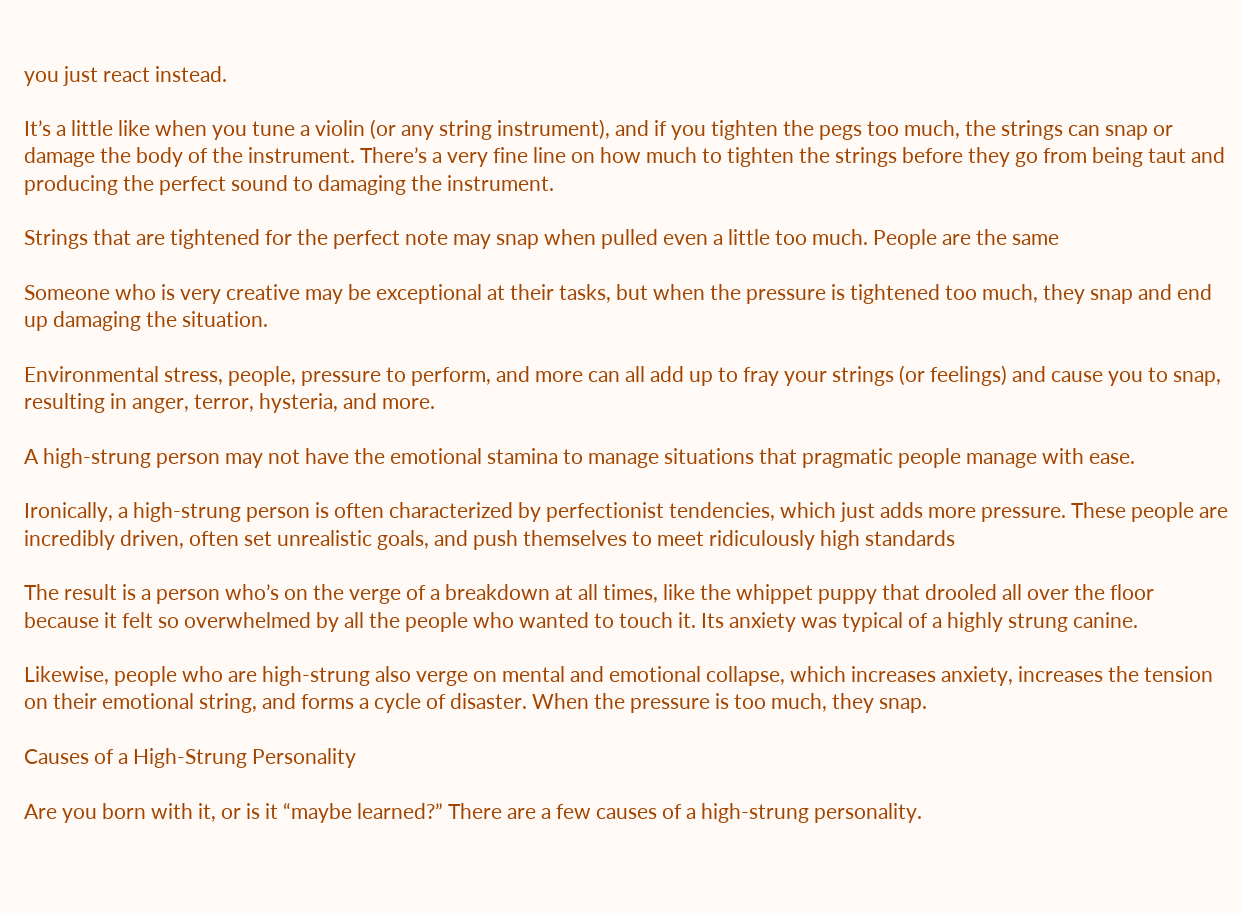you just react instead.

It’s a little like when you tune a violin (or any string instrument), and if you tighten the pegs too much, the strings can snap or damage the body of the instrument. There’s a very fine line on how much to tighten the strings before they go from being taut and producing the perfect sound to damaging the instrument.

Strings that are tightened for the perfect note may snap when pulled even a little too much. People are the same

Someone who is very creative may be exceptional at their tasks, but when the pressure is tightened too much, they snap and end up damaging the situation.

Environmental stress, people, pressure to perform, and more can all add up to fray your strings (or feelings) and cause you to snap, resulting in anger, terror, hysteria, and more.

A high-strung person may not have the emotional stamina to manage situations that pragmatic people manage with ease.

Ironically, a high-strung person is often characterized by perfectionist tendencies, which just adds more pressure. These people are incredibly driven, often set unrealistic goals, and push themselves to meet ridiculously high standards

The result is a person who’s on the verge of a breakdown at all times, like the whippet puppy that drooled all over the floor because it felt so overwhelmed by all the people who wanted to touch it. Its anxiety was typical of a highly strung canine.

Likewise, people who are high-strung also verge on mental and emotional collapse, which increases anxiety, increases the tension on their emotional string, and forms a cycle of disaster. When the pressure is too much, they snap.

Causes of a High-Strung Personality

Are you born with it, or is it “maybe learned?” There are a few causes of a high-strung personality.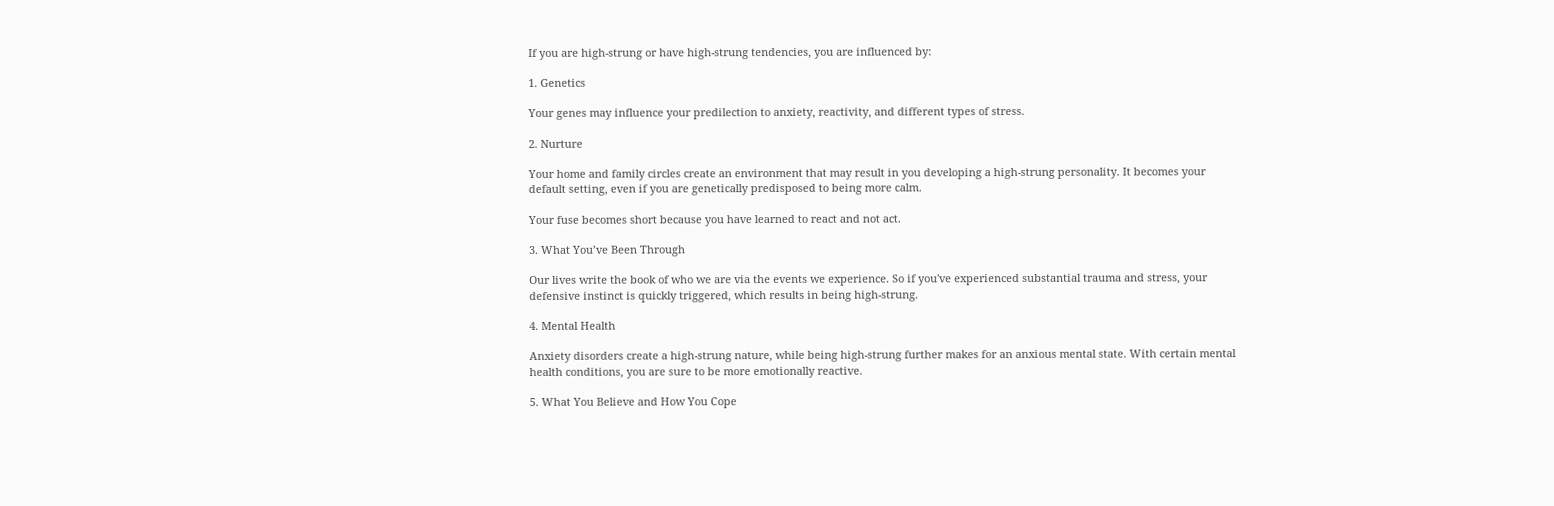If you are high-strung or have high-strung tendencies, you are influenced by:

1. Genetics

Your genes may influence your predilection to anxiety, reactivity, and different types of stress.

2. Nurture

Your home and family circles create an environment that may result in you developing a high-strung personality. It becomes your default setting, even if you are genetically predisposed to being more calm.

Your fuse becomes short because you have learned to react and not act.

3. What You’ve Been Through

Our lives write the book of who we are via the events we experience. So if you've experienced substantial trauma and stress, your defensive instinct is quickly triggered, which results in being high-strung.

4. Mental Health

Anxiety disorders create a high-strung nature, while being high-strung further makes for an anxious mental state. With certain mental health conditions, you are sure to be more emotionally reactive.

5. What You Believe and How You Cope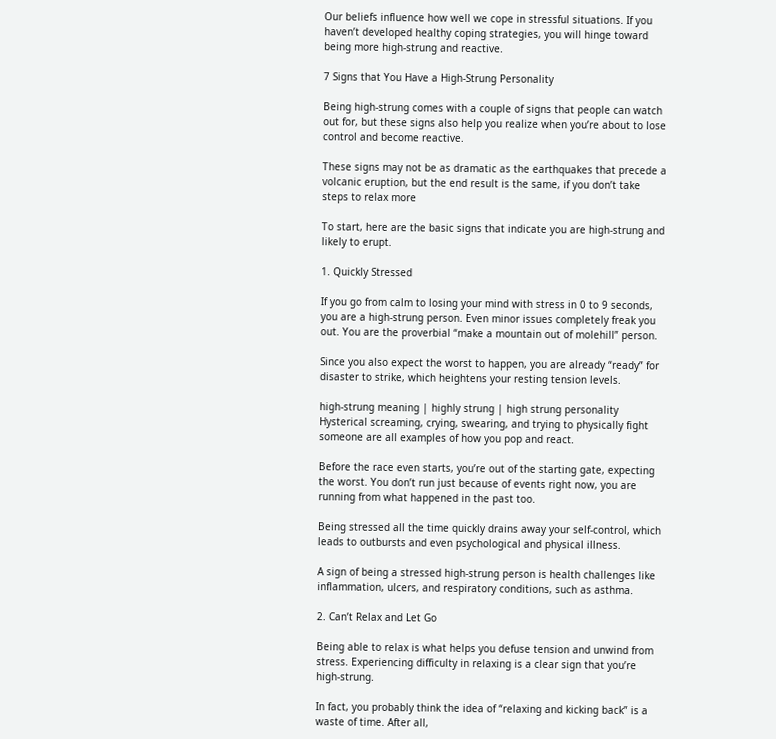Our beliefs influence how well we cope in stressful situations. If you haven’t developed healthy coping strategies, you will hinge toward being more high-strung and reactive.

7 Signs that You Have a High-Strung Personality

Being high-strung comes with a couple of signs that people can watch out for, but these signs also help you realize when you’re about to lose control and become reactive.

These signs may not be as dramatic as the earthquakes that precede a volcanic eruption, but the end result is the same, if you don’t take steps to relax more

To start, here are the basic signs that indicate you are high-strung and likely to erupt.

1. Quickly Stressed

If you go from calm to losing your mind with stress in 0 to 9 seconds, you are a high-strung person. Even minor issues completely freak you out. You are the proverbial “make a mountain out of molehill” person.

Since you also expect the worst to happen, you are already “ready” for disaster to strike, which heightens your resting tension levels.

high-strung meaning | highly strung | high strung personality
Hysterical screaming, crying, swearing, and trying to physically fight someone are all examples of how you pop and react.

Before the race even starts, you’re out of the starting gate, expecting the worst. You don’t run just because of events right now, you are running from what happened in the past too.

Being stressed all the time quickly drains away your self-control, which leads to outbursts and even psychological and physical illness.

A sign of being a stressed high-strung person is health challenges like inflammation, ulcers, and respiratory conditions, such as asthma.

2. Can’t Relax and Let Go

Being able to relax is what helps you defuse tension and unwind from stress. Experiencing difficulty in relaxing is a clear sign that you’re high-strung.

In fact, you probably think the idea of “relaxing and kicking back” is a waste of time. After all,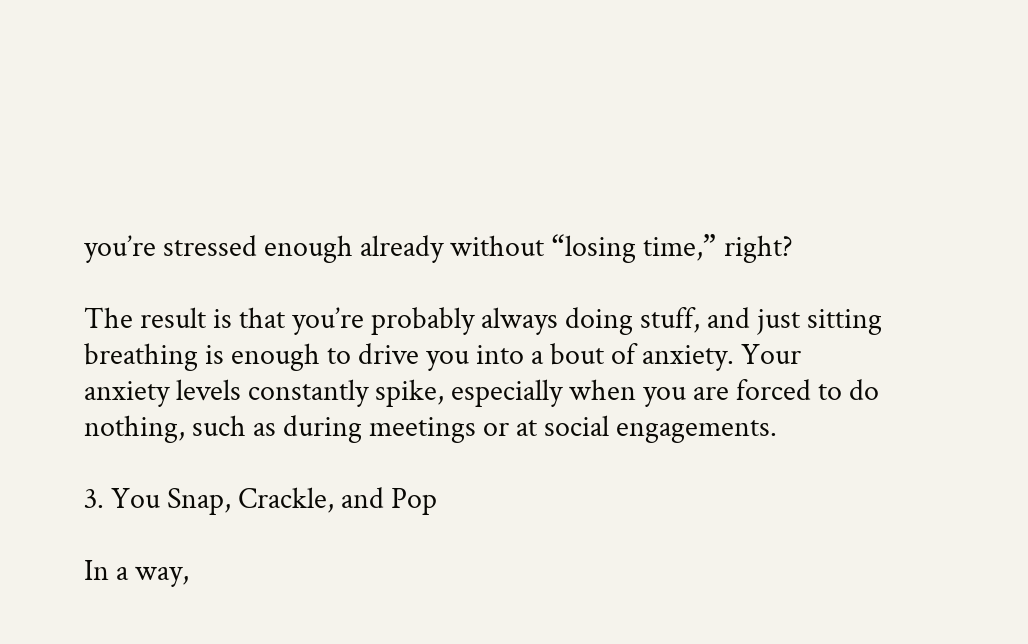you’re stressed enough already without “losing time,” right?

The result is that you’re probably always doing stuff, and just sitting breathing is enough to drive you into a bout of anxiety. Your anxiety levels constantly spike, especially when you are forced to do nothing, such as during meetings or at social engagements.

3. You Snap, Crackle, and Pop

In a way,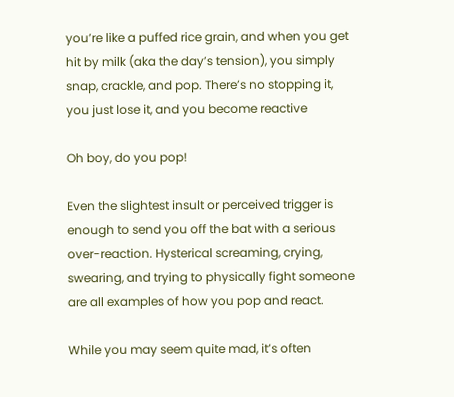you’re like a puffed rice grain, and when you get hit by milk (aka the day’s tension), you simply snap, crackle, and pop. There’s no stopping it, you just lose it, and you become reactive

Oh boy, do you pop!

Even the slightest insult or perceived trigger is enough to send you off the bat with a serious over-reaction. Hysterical screaming, crying, swearing, and trying to physically fight someone are all examples of how you pop and react.

While you may seem quite mad, it’s often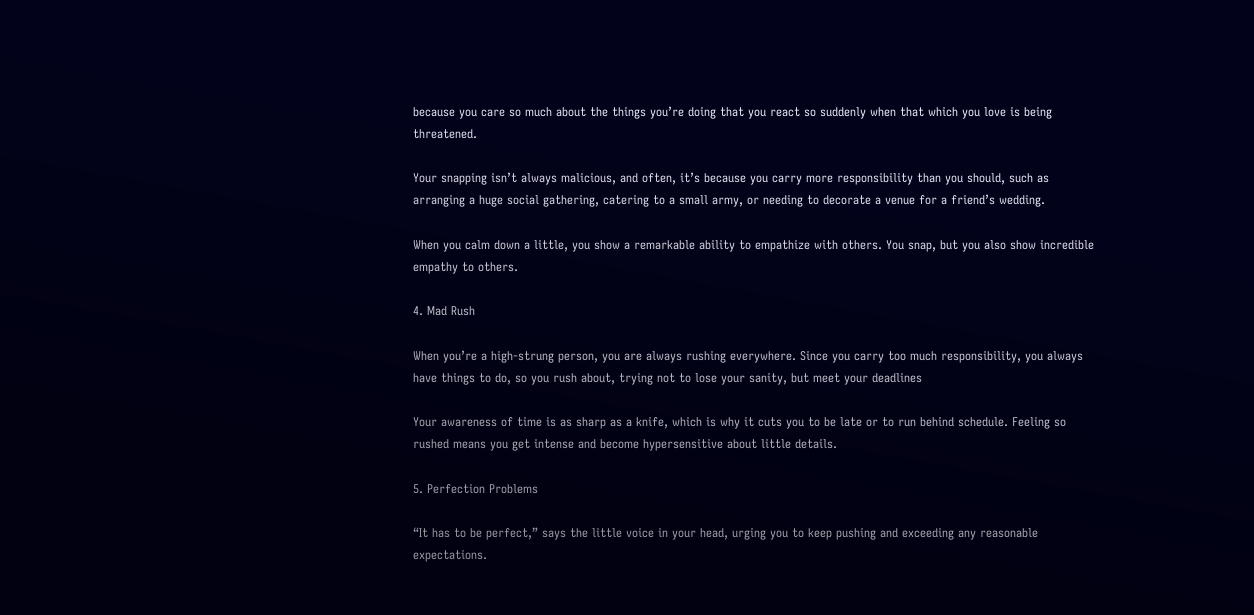because you care so much about the things you’re doing that you react so suddenly when that which you love is being threatened.

Your snapping isn’t always malicious, and often, it’s because you carry more responsibility than you should, such as arranging a huge social gathering, catering to a small army, or needing to decorate a venue for a friend’s wedding.

When you calm down a little, you show a remarkable ability to empathize with others. You snap, but you also show incredible empathy to others.

4. Mad Rush

When you’re a high-strung person, you are always rushing everywhere. Since you carry too much responsibility, you always have things to do, so you rush about, trying not to lose your sanity, but meet your deadlines

Your awareness of time is as sharp as a knife, which is why it cuts you to be late or to run behind schedule. Feeling so rushed means you get intense and become hypersensitive about little details.

5. Perfection Problems

“It has to be perfect,” says the little voice in your head, urging you to keep pushing and exceeding any reasonable expectations.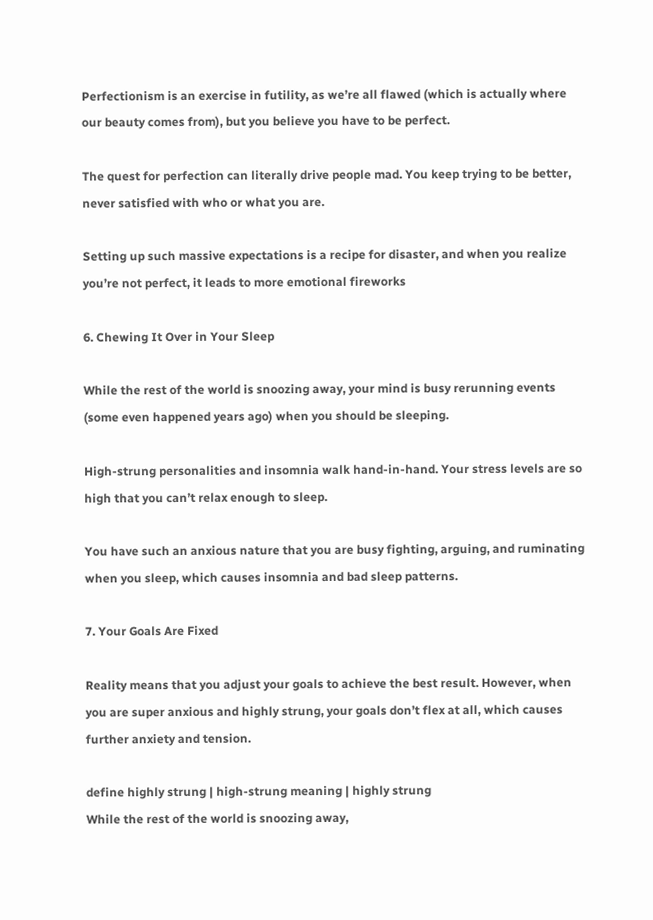Perfectionism is an exercise in futility, as we’re all flawed (which is actually where our beauty comes from), but you believe you have to be perfect.

The quest for perfection can literally drive people mad. You keep trying to be better, never satisfied with who or what you are.

Setting up such massive expectations is a recipe for disaster, and when you realize you’re not perfect, it leads to more emotional fireworks

6. Chewing It Over in Your Sleep

While the rest of the world is snoozing away, your mind is busy rerunning events (some even happened years ago) when you should be sleeping.

High-strung personalities and insomnia walk hand-in-hand. Your stress levels are so high that you can’t relax enough to sleep.

You have such an anxious nature that you are busy fighting, arguing, and ruminating when you sleep, which causes insomnia and bad sleep patterns.

7. Your Goals Are Fixed

Reality means that you adjust your goals to achieve the best result. However, when you are super anxious and highly strung, your goals don’t flex at all, which causes further anxiety and tension.

define highly strung | high-strung meaning | highly strung
While the rest of the world is snoozing away,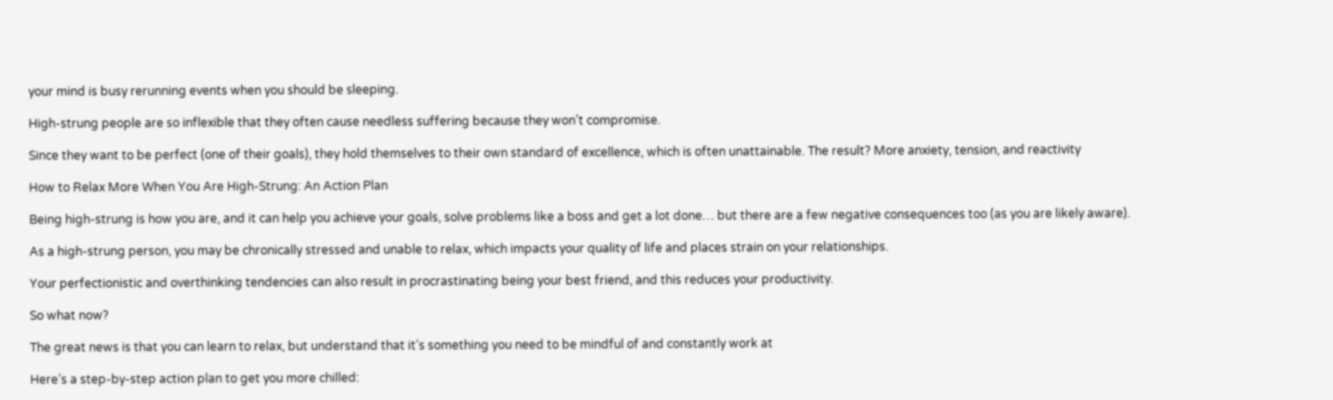your mind is busy rerunning events when you should be sleeping.

High-strung people are so inflexible that they often cause needless suffering because they won’t compromise.

Since they want to be perfect (one of their goals), they hold themselves to their own standard of excellence, which is often unattainable. The result? More anxiety, tension, and reactivity

How to Relax More When You Are High-Strung: An Action Plan

Being high-strung is how you are, and it can help you achieve your goals, solve problems like a boss and get a lot done… but there are a few negative consequences too (as you are likely aware).

As a high-strung person, you may be chronically stressed and unable to relax, which impacts your quality of life and places strain on your relationships.

Your perfectionistic and overthinking tendencies can also result in procrastinating being your best friend, and this reduces your productivity.

So what now?

The great news is that you can learn to relax, but understand that it’s something you need to be mindful of and constantly work at

Here’s a step-by-step action plan to get you more chilled: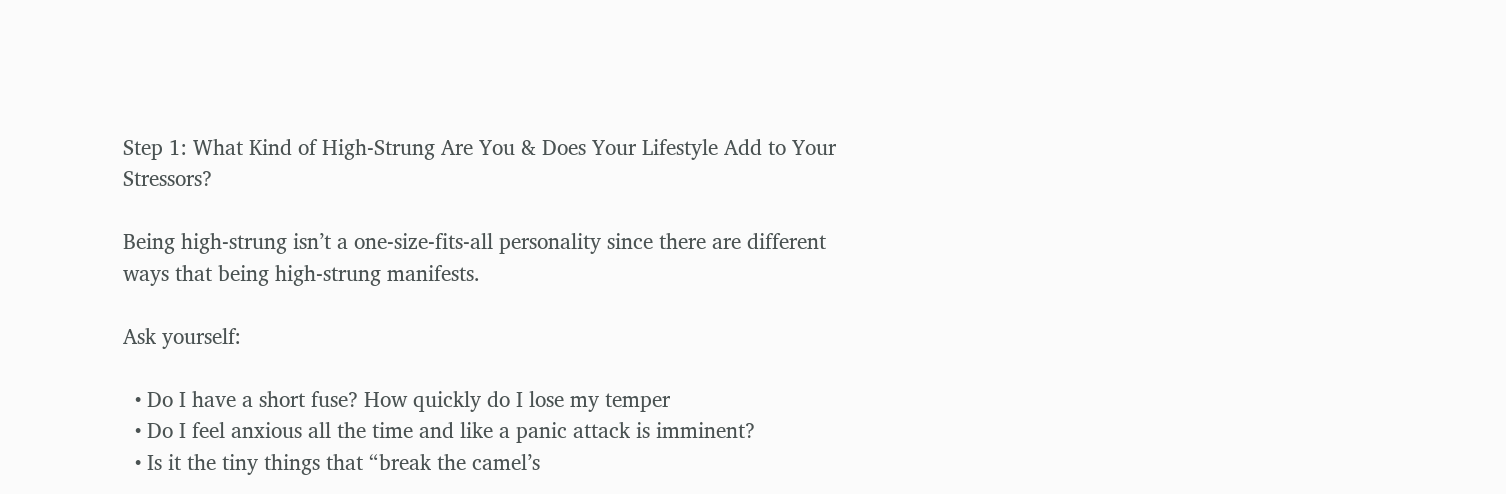Step 1: What Kind of High-Strung Are You & Does Your Lifestyle Add to Your Stressors?

Being high-strung isn’t a one-size-fits-all personality since there are different ways that being high-strung manifests.

Ask yourself:

  • Do I have a short fuse? How quickly do I lose my temper
  • Do I feel anxious all the time and like a panic attack is imminent?
  • Is it the tiny things that “break the camel’s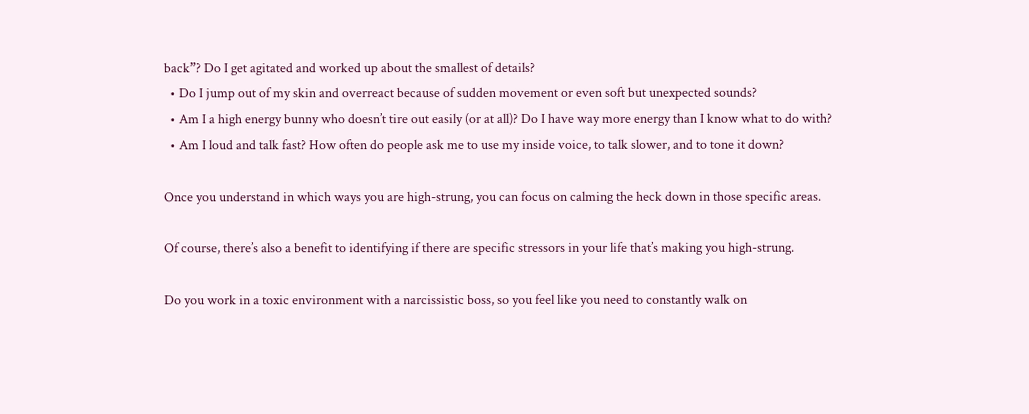back”? Do I get agitated and worked up about the smallest of details?
  • Do I jump out of my skin and overreact because of sudden movement or even soft but unexpected sounds?
  • Am I a high energy bunny who doesn’t tire out easily (or at all)? Do I have way more energy than I know what to do with?
  • Am I loud and talk fast? How often do people ask me to use my inside voice, to talk slower, and to tone it down?

Once you understand in which ways you are high-strung, you can focus on calming the heck down in those specific areas.

Of course, there’s also a benefit to identifying if there are specific stressors in your life that’s making you high-strung.

Do you work in a toxic environment with a narcissistic boss, so you feel like you need to constantly walk on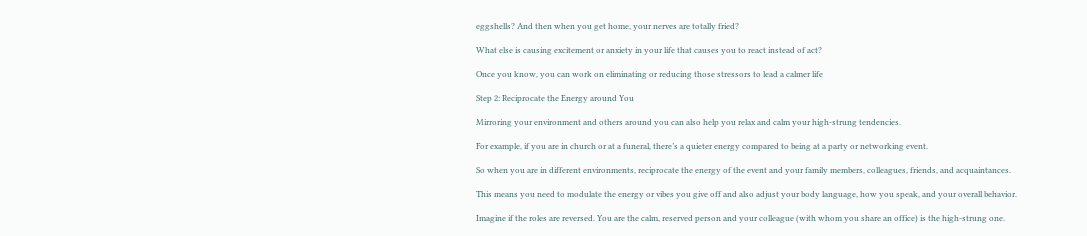eggshells? And then when you get home, your nerves are totally fried?

What else is causing excitement or anxiety in your life that causes you to react instead of act?

Once you know, you can work on eliminating or reducing those stressors to lead a calmer life

Step 2: Reciprocate the Energy around You

Mirroring your environment and others around you can also help you relax and calm your high-strung tendencies.

For example, if you are in church or at a funeral, there’s a quieter energy compared to being at a party or networking event.

So when you are in different environments, reciprocate the energy of the event and your family members, colleagues, friends, and acquaintances.

This means you need to modulate the energy or vibes you give off and also adjust your body language, how you speak, and your overall behavior.

Imagine if the roles are reversed. You are the calm, reserved person and your colleague (with whom you share an office) is the high-strung one.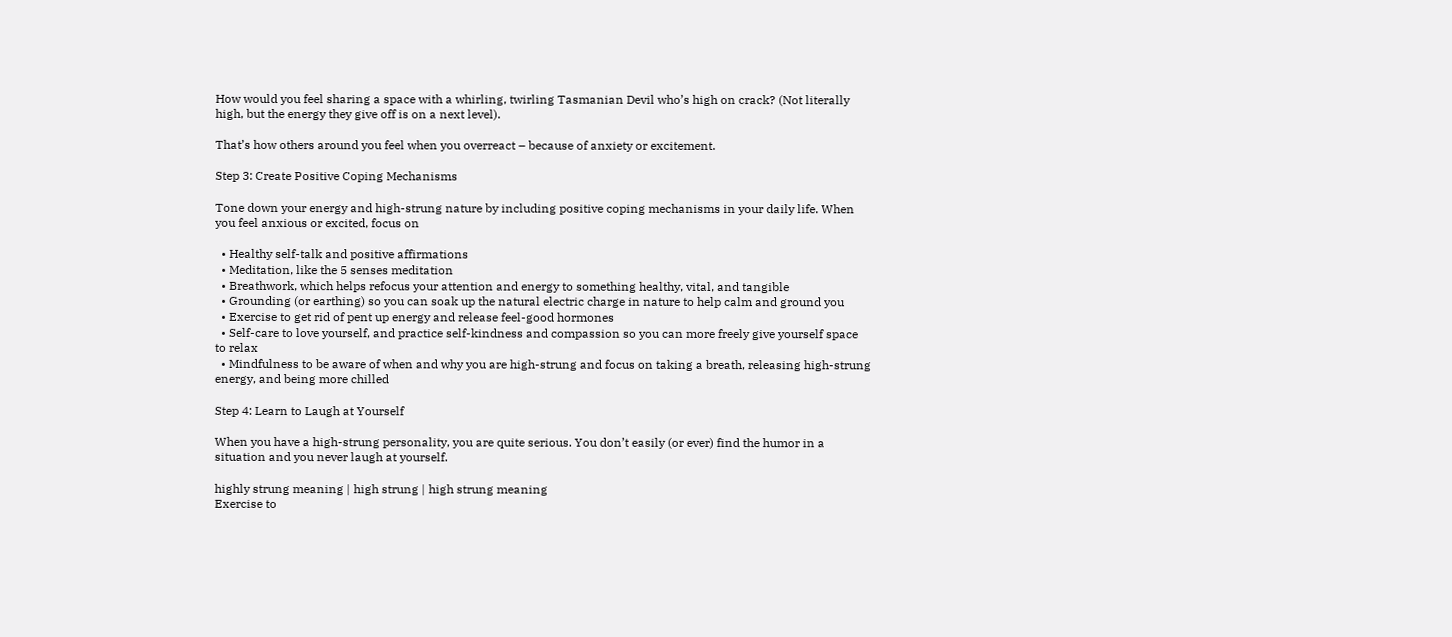How would you feel sharing a space with a whirling, twirling Tasmanian Devil who’s high on crack? (Not literally high, but the energy they give off is on a next level).

That’s how others around you feel when you overreact – because of anxiety or excitement.

Step 3: Create Positive Coping Mechanisms

Tone down your energy and high-strung nature by including positive coping mechanisms in your daily life. When you feel anxious or excited, focus on

  • Healthy self-talk and positive affirmations
  • Meditation, like the 5 senses meditation
  • Breathwork, which helps refocus your attention and energy to something healthy, vital, and tangible
  • Grounding (or earthing) so you can soak up the natural electric charge in nature to help calm and ground you
  • Exercise to get rid of pent up energy and release feel-good hormones
  • Self-care to love yourself, and practice self-kindness and compassion so you can more freely give yourself space to relax
  • Mindfulness to be aware of when and why you are high-strung and focus on taking a breath, releasing high-strung energy, and being more chilled

Step 4: Learn to Laugh at Yourself

When you have a high-strung personality, you are quite serious. You don’t easily (or ever) find the humor in a situation and you never laugh at yourself.

highly strung meaning | high strung | high strung meaning
Exercise to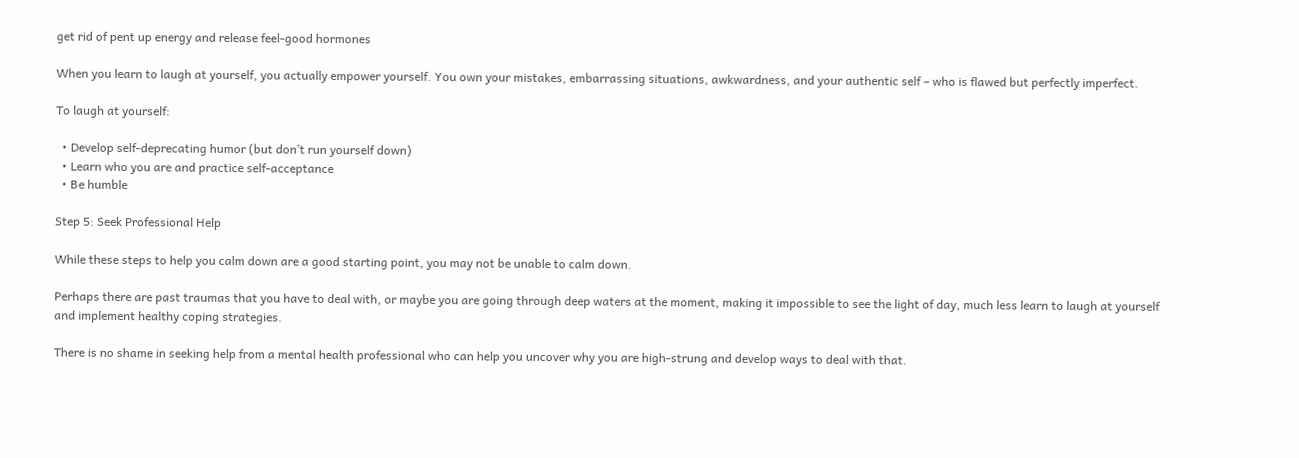get rid of pent up energy and release feel-good hormones

When you learn to laugh at yourself, you actually empower yourself. You own your mistakes, embarrassing situations, awkwardness, and your authentic self – who is flawed but perfectly imperfect.

To laugh at yourself:

  • Develop self-deprecating humor (but don’t run yourself down)
  • Learn who you are and practice self-acceptance
  • Be humble

Step 5: Seek Professional Help

While these steps to help you calm down are a good starting point, you may not be unable to calm down.

Perhaps there are past traumas that you have to deal with, or maybe you are going through deep waters at the moment, making it impossible to see the light of day, much less learn to laugh at yourself and implement healthy coping strategies.

There is no shame in seeking help from a mental health professional who can help you uncover why you are high-strung and develop ways to deal with that.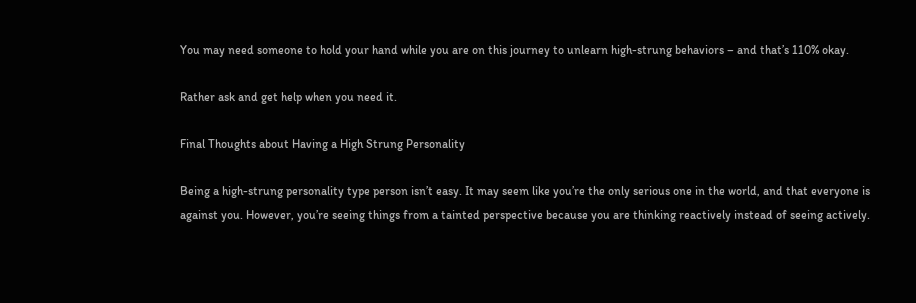You may need someone to hold your hand while you are on this journey to unlearn high-strung behaviors – and that’s 110% okay.

Rather ask and get help when you need it.

Final Thoughts about Having a High Strung Personality

Being a high-strung personality type person isn’t easy. It may seem like you’re the only serious one in the world, and that everyone is against you. However, you’re seeing things from a tainted perspective because you are thinking reactively instead of seeing actively.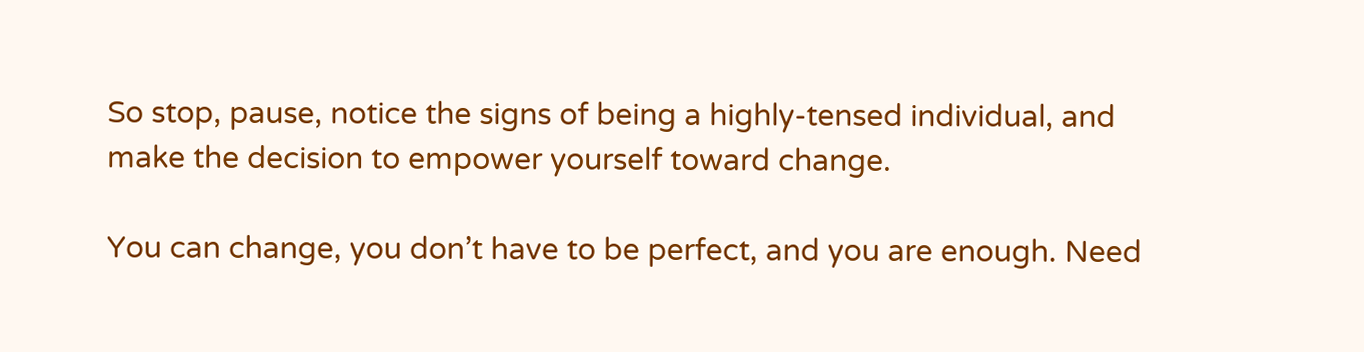So stop, pause, notice the signs of being a highly-tensed individual, and make the decision to empower yourself toward change.

You can change, you don’t have to be perfect, and you are enough. Need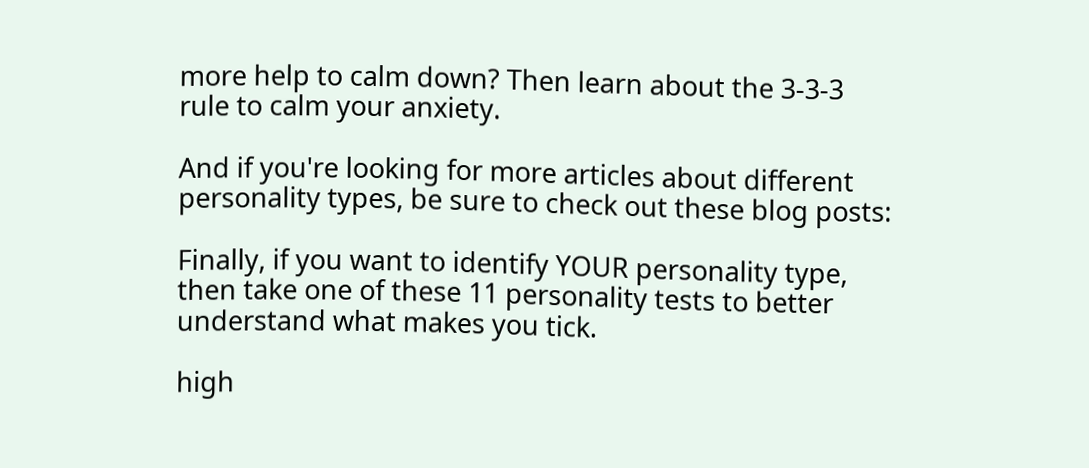more help to calm down? Then learn about the 3-3-3 rule to calm your anxiety.

And if you're looking for more articles about different personality types, be sure to check out these blog posts:

Finally, if you want to identify YOUR personality type, then take one of these 11 personality tests to better understand what makes you tick.

high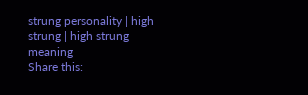strung personality | high strung | high strung meaning
Share this: